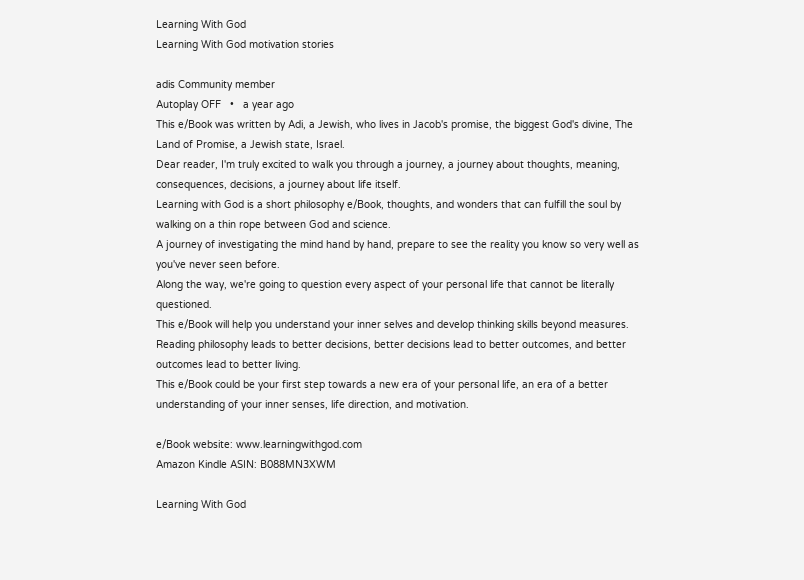Learning With God
Learning With God motivation stories

adis Community member
Autoplay OFF   •   a year ago
This e/Book was written by Adi, a Jewish, who lives in Jacob's promise, the biggest God's divine, The Land of Promise, a Jewish state, Israel.
Dear reader, I'm truly excited to walk you through a journey, a journey about thoughts, meaning, consequences, decisions, a journey about life itself.
Learning with God is a short philosophy e/Book, thoughts, and wonders that can fulfill the soul by walking on a thin rope between God and science.
A journey of investigating the mind hand by hand, prepare to see the reality you know so very well as you've never seen before.
Along the way, we're going to question every aspect of your personal life that cannot be literally questioned.
This e/Book will help you understand your inner selves and develop thinking skills beyond measures.
Reading philosophy leads to better decisions, better decisions lead to better outcomes, and better outcomes lead to better living.
This e/Book could be your first step towards a new era of your personal life, an era of a better understanding of your inner senses, life direction, and motivation.

e/Book website: www.learningwithgod.com
Amazon Kindle ASIN: B088MN3XWM

Learning With God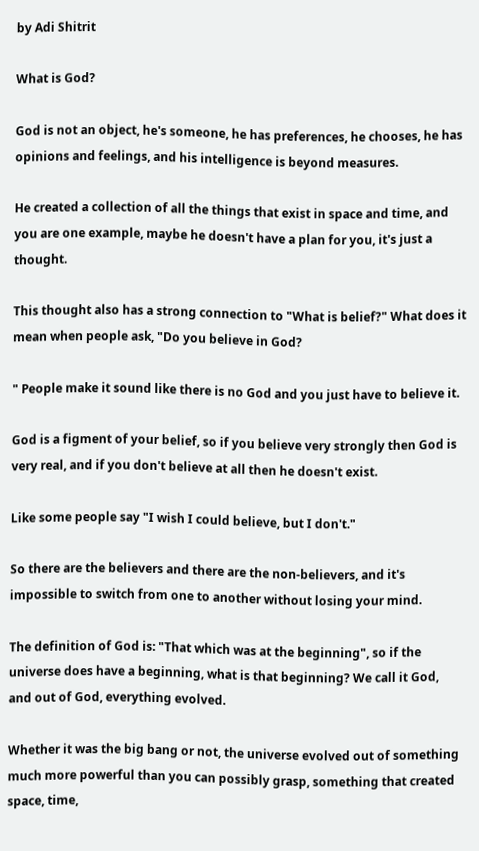by Adi Shitrit

What is God?

God is not an object, he's someone, he has preferences, he chooses, he has opinions and feelings, and his intelligence is beyond measures.

He created a collection of all the things that exist in space and time, and you are one example, maybe he doesn't have a plan for you, it's just a thought.

This thought also has a strong connection to "What is belief?" What does it mean when people ask, "Do you believe in God?

" People make it sound like there is no God and you just have to believe it.

God is a figment of your belief, so if you believe very strongly then God is very real, and if you don't believe at all then he doesn't exist.

Like some people say "I wish I could believe, but I don't."

So there are the believers and there are the non-believers, and it's impossible to switch from one to another without losing your mind.

The definition of God is: "That which was at the beginning", so if the universe does have a beginning, what is that beginning? We call it God, and out of God, everything evolved.

Whether it was the big bang or not, the universe evolved out of something much more powerful than you can possibly grasp, something that created space, time,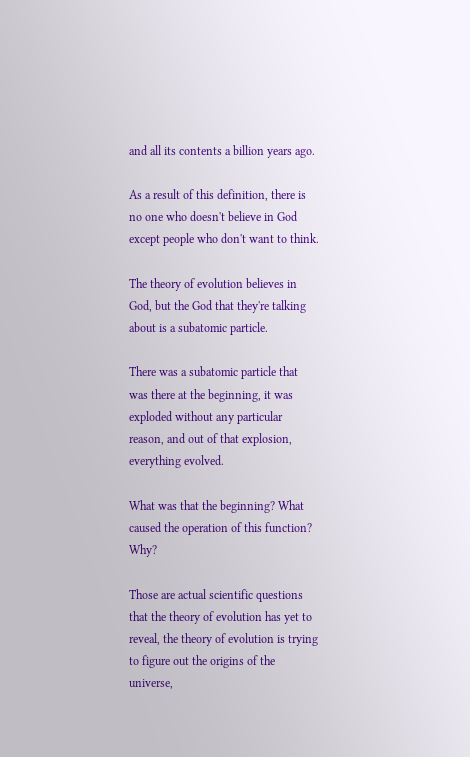and all its contents a billion years ago.

As a result of this definition, there is no one who doesn't believe in God except people who don't want to think.

The theory of evolution believes in God, but the God that they're talking about is a subatomic particle.

There was a subatomic particle that was there at the beginning, it was exploded without any particular reason, and out of that explosion, everything evolved.

What was that the beginning? What caused the operation of this function? Why?

Those are actual scientific questions that the theory of evolution has yet to reveal, the theory of evolution is trying to figure out the origins of the universe,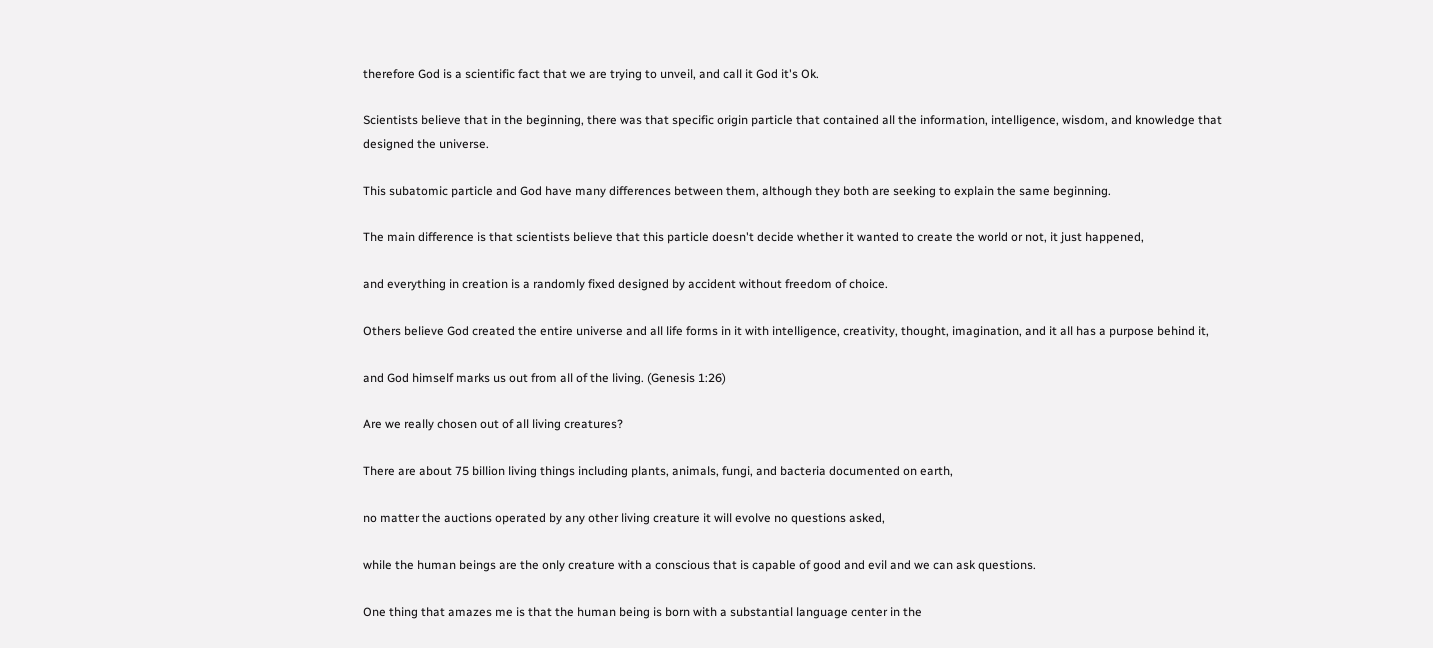therefore God is a scientific fact that we are trying to unveil, and call it God it's Ok.

Scientists believe that in the beginning, there was that specific origin particle that contained all the information, intelligence, wisdom, and knowledge that designed the universe.

This subatomic particle and God have many differences between them, although they both are seeking to explain the same beginning.

The main difference is that scientists believe that this particle doesn't decide whether it wanted to create the world or not, it just happened,

and everything in creation is a randomly fixed designed by accident without freedom of choice.

Others believe God created the entire universe and all life forms in it with intelligence, creativity, thought, imagination, and it all has a purpose behind it,

and God himself marks us out from all of the living. (Genesis 1:26)

Are we really chosen out of all living creatures?

There are about 75 billion living things including plants, animals, fungi, and bacteria documented on earth,

no matter the auctions operated by any other living creature it will evolve no questions asked,

while the human beings are the only creature with a conscious that is capable of good and evil and we can ask questions.

One thing that amazes me is that the human being is born with a substantial language center in the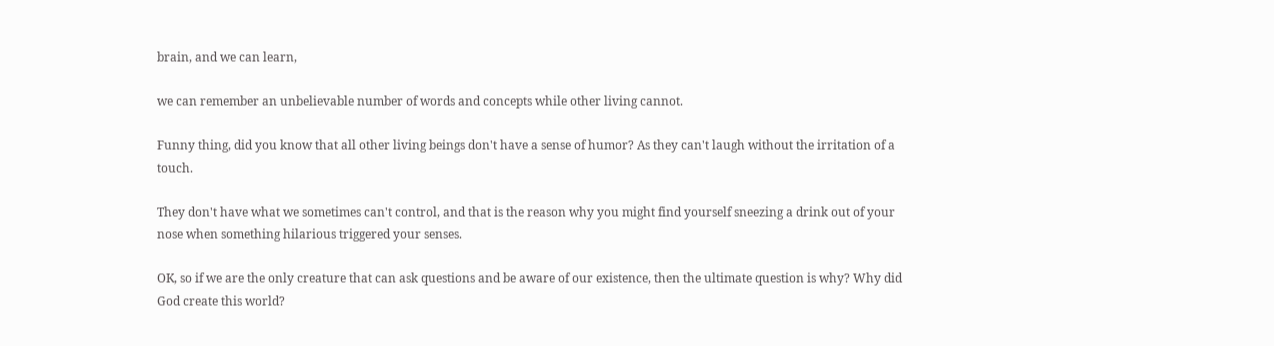brain, and we can learn,

we can remember an unbelievable number of words and concepts while other living cannot.

Funny thing, did you know that all other living beings don't have a sense of humor? As they can't laugh without the irritation of a touch.

They don't have what we sometimes can't control, and that is the reason why you might find yourself sneezing a drink out of your nose when something hilarious triggered your senses.

OK, so if we are the only creature that can ask questions and be aware of our existence, then the ultimate question is why? Why did God create this world?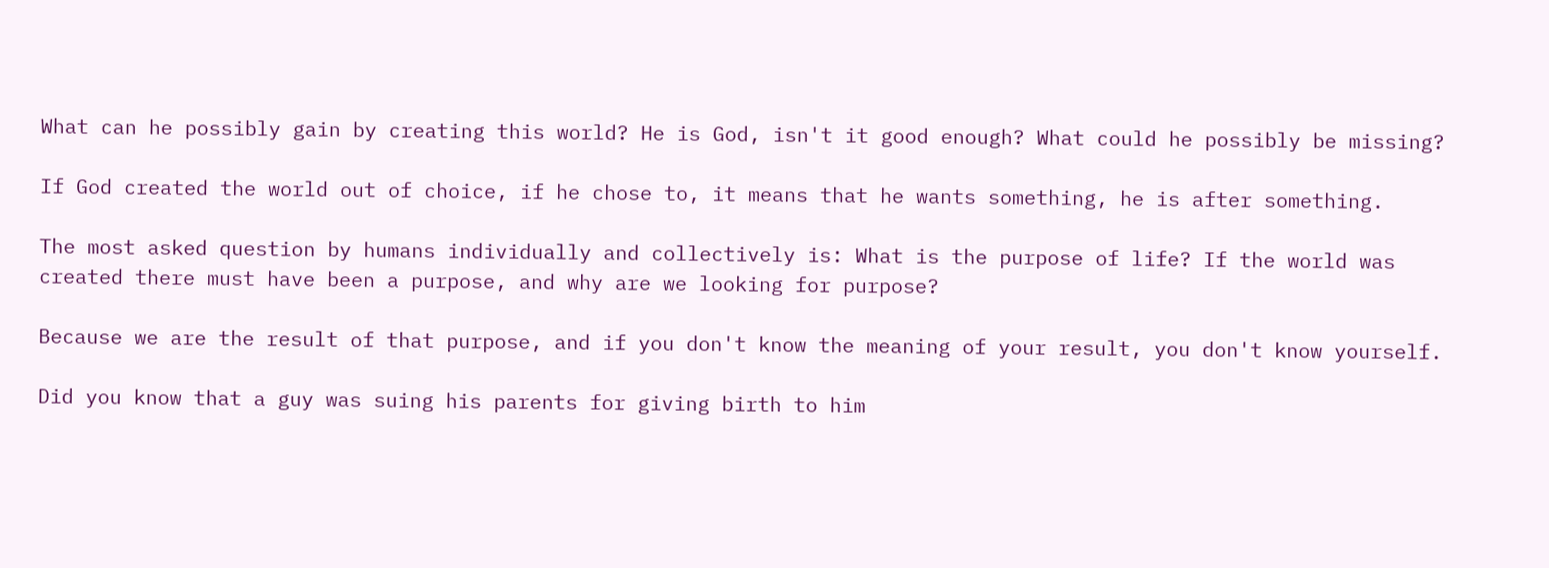What can he possibly gain by creating this world? He is God, isn't it good enough? What could he possibly be missing?

If God created the world out of choice, if he chose to, it means that he wants something, he is after something.

The most asked question by humans individually and collectively is: What is the purpose of life? If the world was created there must have been a purpose, and why are we looking for purpose?

Because we are the result of that purpose, and if you don't know the meaning of your result, you don't know yourself.

Did you know that a guy was suing his parents for giving birth to him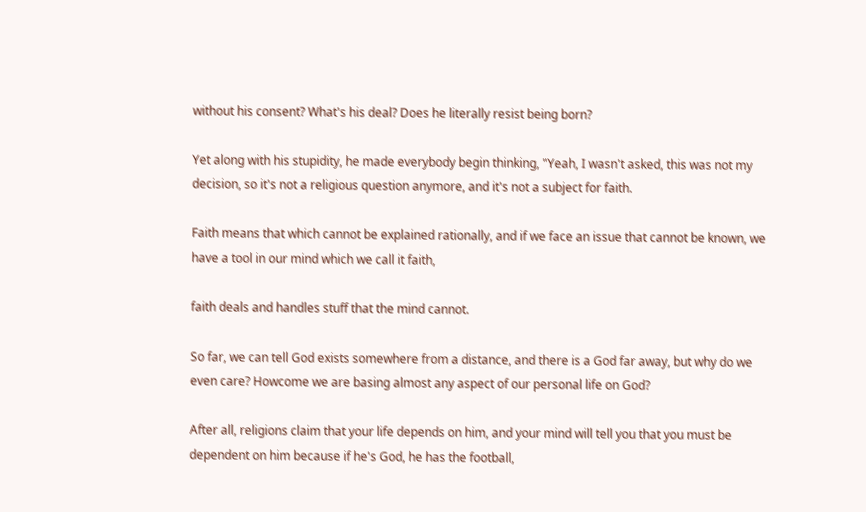without his consent? What's his deal? Does he literally resist being born?

Yet along with his stupidity, he made everybody begin thinking, "Yeah, I wasn't asked, this was not my decision, so it's not a religious question anymore, and it's not a subject for faith.

Faith means that which cannot be explained rationally, and if we face an issue that cannot be known, we have a tool in our mind which we call it faith,

faith deals and handles stuff that the mind cannot.

So far, we can tell God exists somewhere from a distance, and there is a God far away, but why do we even care? Howcome we are basing almost any aspect of our personal life on God?

After all, religions claim that your life depends on him, and your mind will tell you that you must be dependent on him because if he's God, he has the football,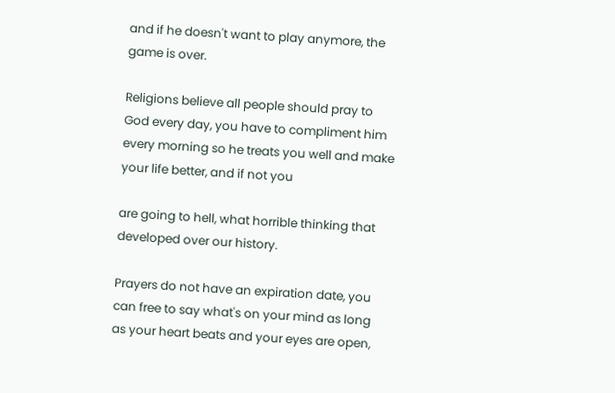and if he doesn't want to play anymore, the game is over.

Religions believe all people should pray to God every day, you have to compliment him every morning so he treats you well and make your life better, and if not you

are going to hell, what horrible thinking that developed over our history.

Prayers do not have an expiration date, you can free to say what's on your mind as long as your heart beats and your eyes are open,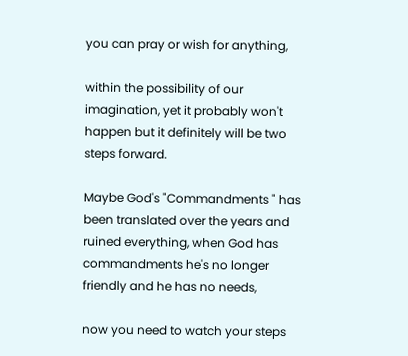you can pray or wish for anything,

within the possibility of our imagination, yet it probably won't happen but it definitely will be two steps forward.

Maybe God's "Commandments " has been translated over the years and ruined everything, when God has commandments he's no longer friendly and he has no needs,

now you need to watch your steps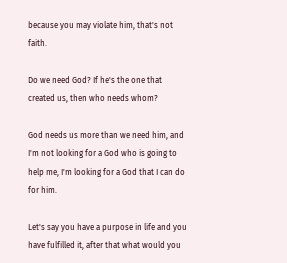because you may violate him, that's not faith.

Do we need God? If he's the one that created us, then who needs whom?

God needs us more than we need him, and I'm not looking for a God who is going to help me, I'm looking for a God that I can do for him.

Let's say you have a purpose in life and you have fulfilled it, after that what would you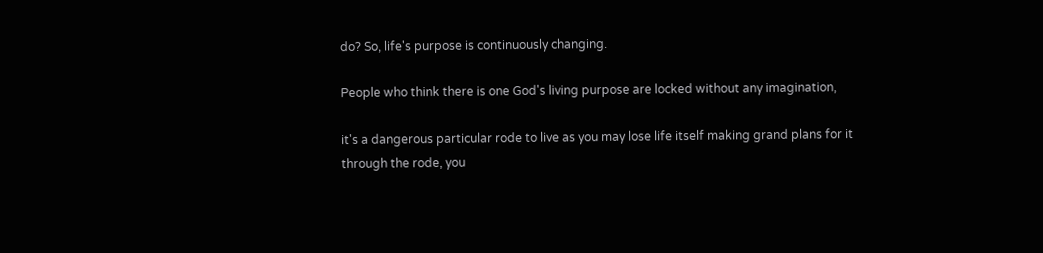do? So, life's purpose is continuously changing.

People who think there is one God's living purpose are locked without any imagination,

it's a dangerous particular rode to live as you may lose life itself making grand plans for it through the rode, you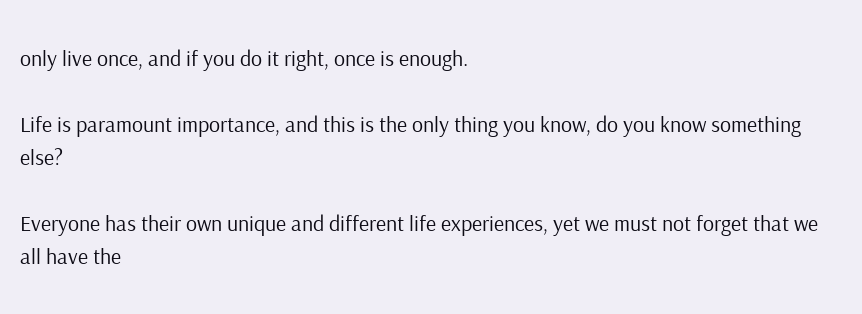only live once, and if you do it right, once is enough.

Life is paramount importance, and this is the only thing you know, do you know something else?

Everyone has their own unique and different life experiences, yet we must not forget that we all have the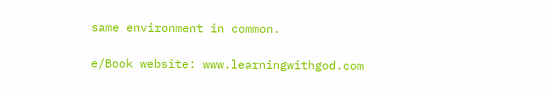same environment in common.

e/Book website: www.learningwithgod.com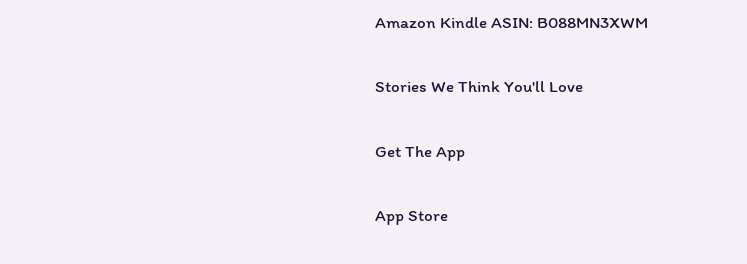Amazon Kindle ASIN: B088MN3XWM

Stories We Think You'll Love

Get The App

App Store